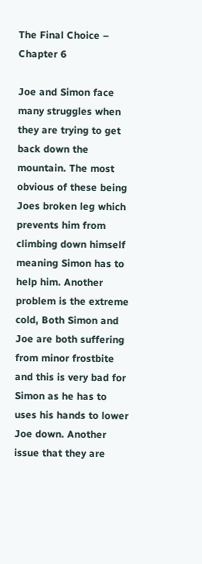The Final Choice – Chapter 6

Joe and Simon face many struggles when they are trying to get back down the mountain. The most obvious of these being Joes broken leg which prevents him from climbing down himself meaning Simon has to help him. Another problem is the extreme cold, Both Simon and Joe are both suffering from minor frostbite and this is very bad for Simon as he has to uses his hands to lower Joe down. Another issue that they are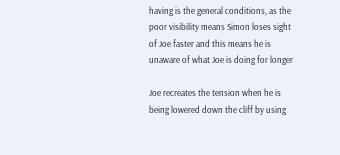having is the general conditions, as the poor visibility means Simon loses sight of Joe faster and this means he is unaware of what Joe is doing for longer

Joe recreates the tension when he is being lowered down the cliff by using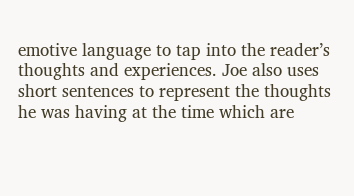emotive language to tap into the reader’s thoughts and experiences. Joe also uses short sentences to represent the thoughts he was having at the time which are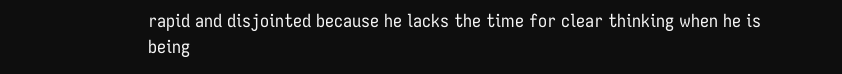rapid and disjointed because he lacks the time for clear thinking when he is being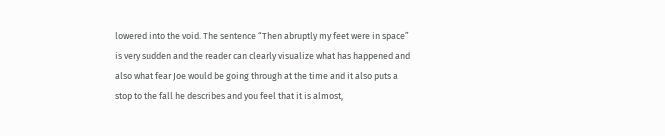lowered into the void. The sentence “Then abruptly my feet were in space” is very sudden and the reader can clearly visualize what has happened and also what fear Joe would be going through at the time and it also puts a stop to the fall he describes and you feel that it is almost,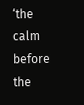‘the calm before the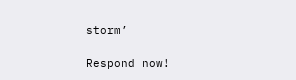storm’

Respond now!